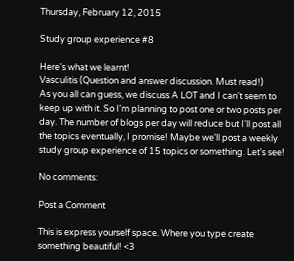Thursday, February 12, 2015

Study group experience #8

Here's what we learnt!
Vasculitis (Question and answer discussion. Must read!)
As you all can guess, we discuss A LOT and I can't seem to keep up with it. So I'm planning to post one or two posts per day. The number of blogs per day will reduce but I'll post all the topics eventually, I promise! Maybe we'll post a weekly study group experience of 15 topics or something. Let's see!

No comments:

Post a Comment

This is express yourself space. Where you type create something beautiful! <3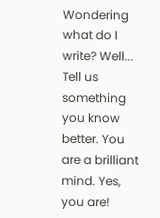Wondering what do I write? Well...
Tell us something you know better. You are a brilliant mind. Yes, you are!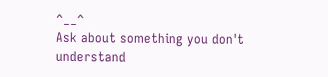^__^
Ask about something you don't understand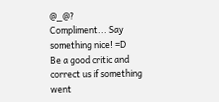@_@?
Compliment... Say something nice! =D
Be a good critic and correct us if something went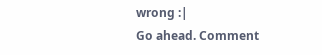wrong :|
Go ahead. Comment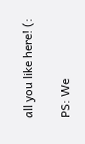all you like here! (:

PS: We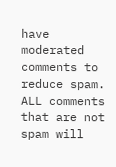have moderated comments to reduce spam. ALL comments that are not spam will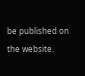be published on the website.